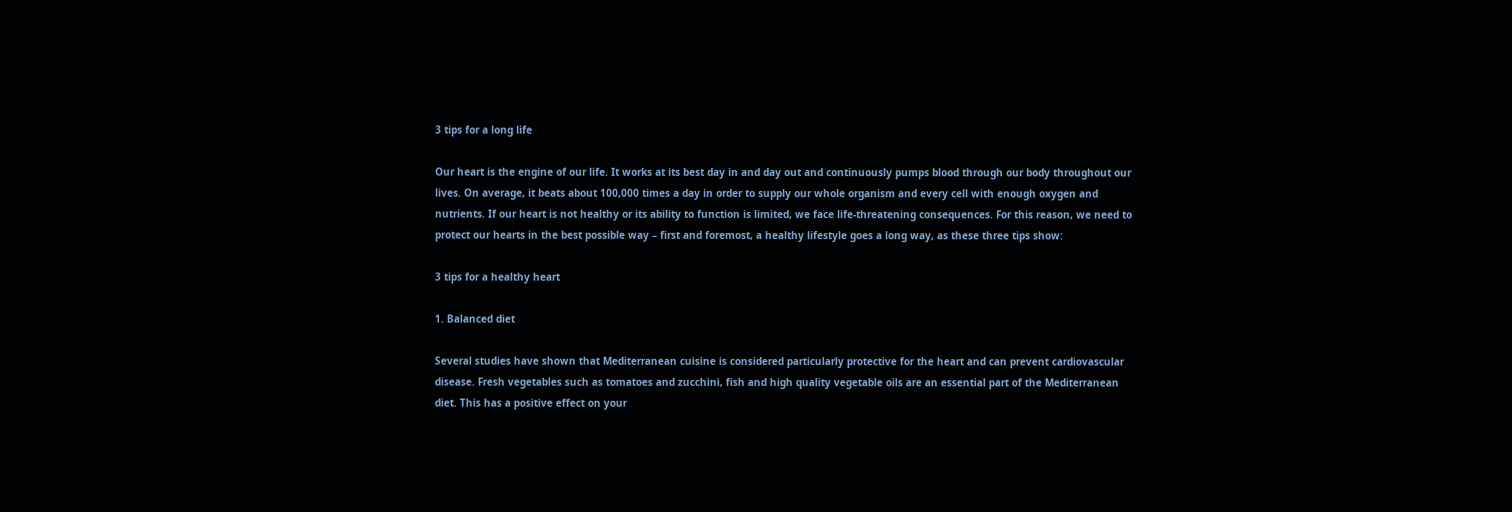3 tips for a long life

Our heart is the engine of our life. It works at its best day in and day out and continuously pumps blood through our body throughout our lives. On average, it beats about 100,000 times a day in order to supply our whole organism and every cell with enough oxygen and nutrients. If our heart is not healthy or its ability to function is limited, we face life-threatening consequences. For this reason, we need to protect our hearts in the best possible way – first and foremost, a healthy lifestyle goes a long way, as these three tips show:

3 tips for a healthy heart

1. Balanced diet

Several studies have shown that Mediterranean cuisine is considered particularly protective for the heart and can prevent cardiovascular disease. Fresh vegetables such as tomatoes and zucchini, fish and high quality vegetable oils are an essential part of the Mediterranean diet. This has a positive effect on your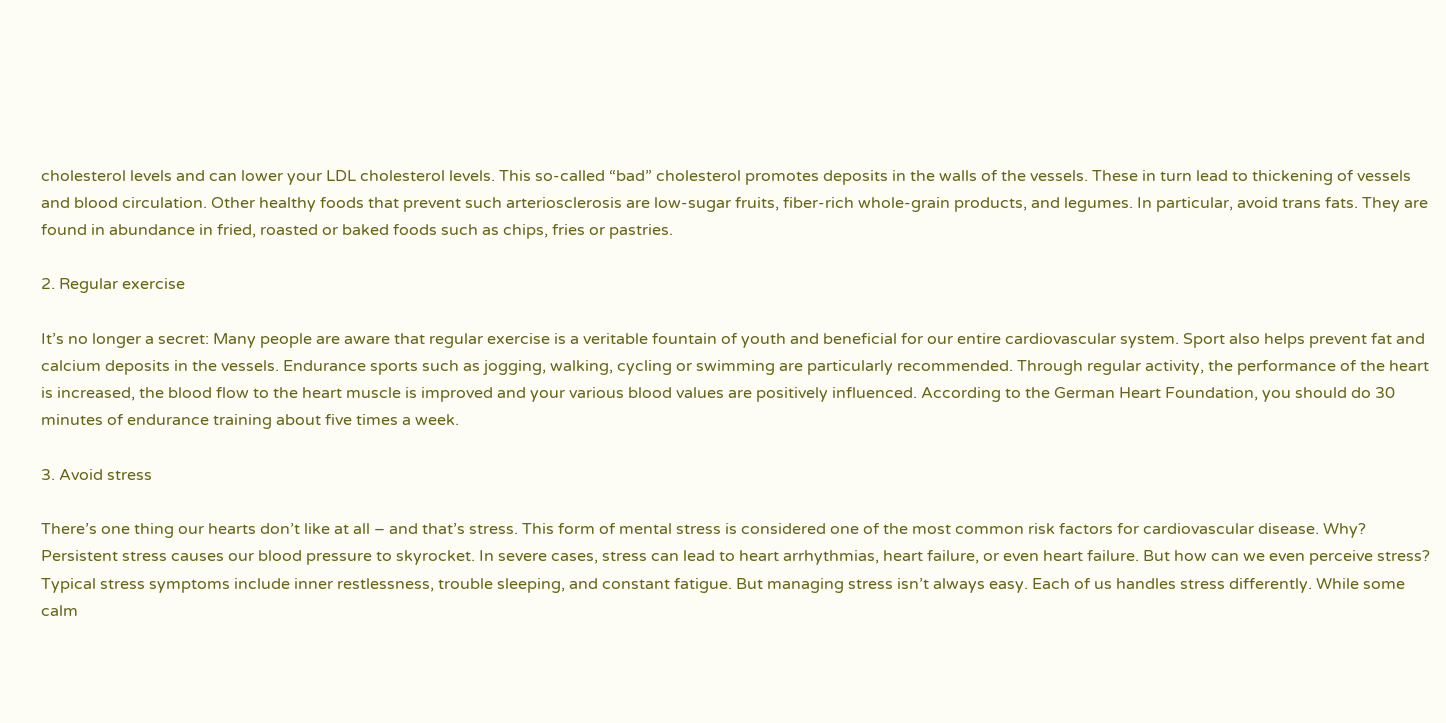cholesterol levels and can lower your LDL cholesterol levels. This so-called “bad” cholesterol promotes deposits in the walls of the vessels. These in turn lead to thickening of vessels and blood circulation. Other healthy foods that prevent such arteriosclerosis are low-sugar fruits, fiber-rich whole-grain products, and legumes. In particular, avoid trans fats. They are found in abundance in fried, roasted or baked foods such as chips, fries or pastries.

2. Regular exercise

It’s no longer a secret: Many people are aware that regular exercise is a veritable fountain of youth and beneficial for our entire cardiovascular system. Sport also helps prevent fat and calcium deposits in the vessels. Endurance sports such as jogging, walking, cycling or swimming are particularly recommended. Through regular activity, the performance of the heart is increased, the blood flow to the heart muscle is improved and your various blood values are positively influenced. According to the German Heart Foundation, you should do 30 minutes of endurance training about five times a week.

3. Avoid stress

There’s one thing our hearts don’t like at all – and that’s stress. This form of mental stress is considered one of the most common risk factors for cardiovascular disease. Why? Persistent stress causes our blood pressure to skyrocket. In severe cases, stress can lead to heart arrhythmias, heart failure, or even heart failure. But how can we even perceive stress? Typical stress symptoms include inner restlessness, trouble sleeping, and constant fatigue. But managing stress isn’t always easy. Each of us handles stress differently. While some calm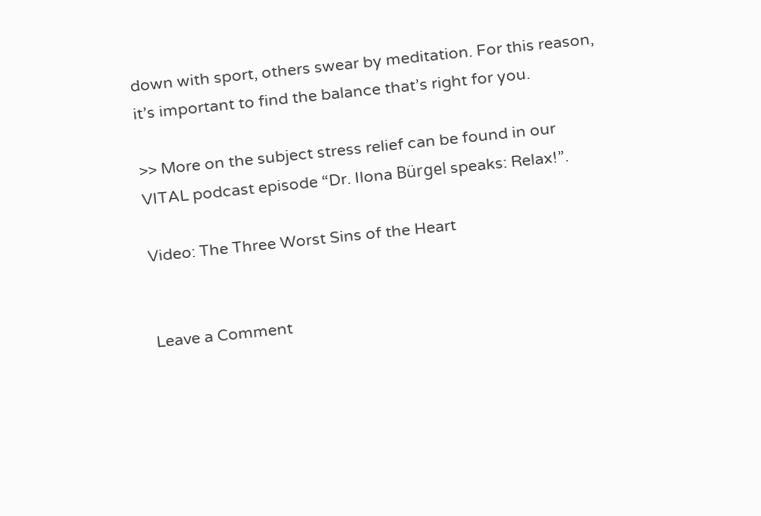down with sport, others swear by meditation. For this reason, it’s important to find the balance that’s right for you.

>> More on the subject stress relief can be found in our VITAL podcast episode “Dr. Ilona Bürgel speaks: Relax!”.

Video: The Three Worst Sins of the Heart


Leave a Comment